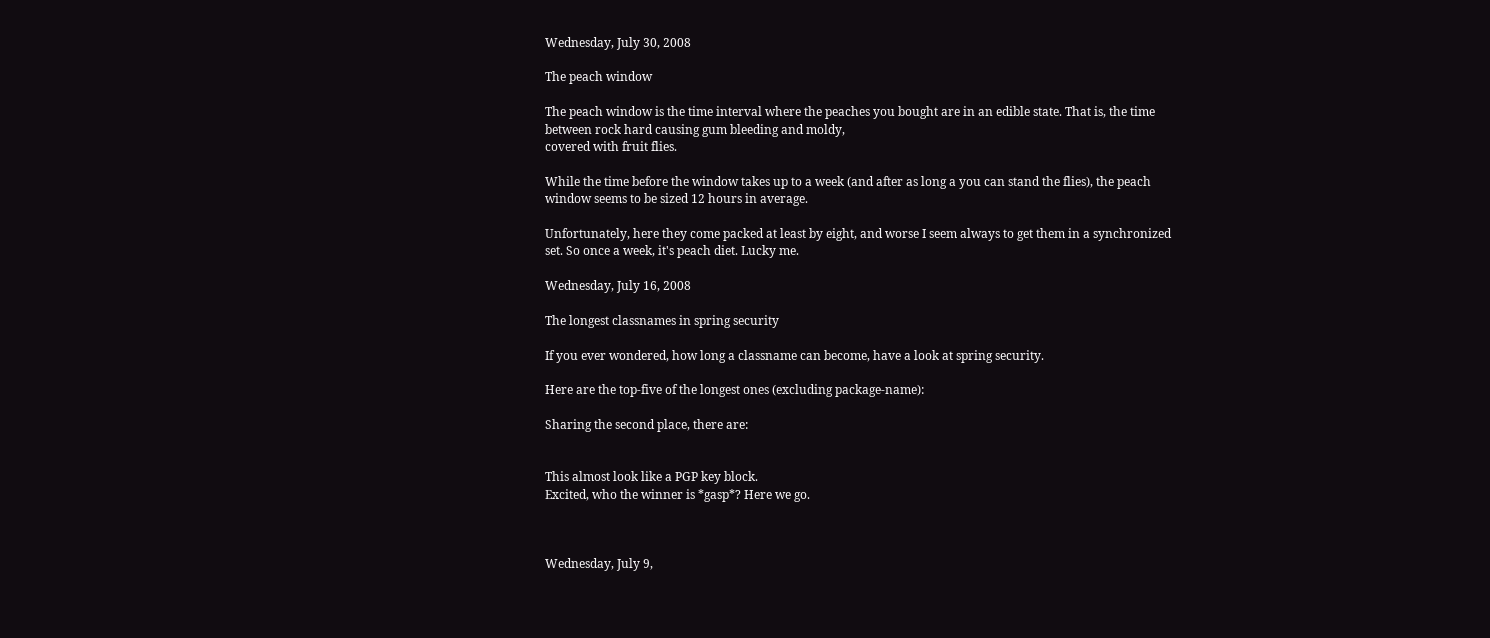Wednesday, July 30, 2008

The peach window

The peach window is the time interval where the peaches you bought are in an edible state. That is, the time between rock hard causing gum bleeding and moldy,
covered with fruit flies.

While the time before the window takes up to a week (and after as long a you can stand the flies), the peach window seems to be sized 12 hours in average.

Unfortunately, here they come packed at least by eight, and worse I seem always to get them in a synchronized set. So once a week, it's peach diet. Lucky me.

Wednesday, July 16, 2008

The longest classnames in spring security

If you ever wondered, how long a classname can become, have a look at spring security.

Here are the top-five of the longest ones (excluding package-name):

Sharing the second place, there are:


This almost look like a PGP key block.
Excited, who the winner is *gasp*? Here we go.



Wednesday, July 9,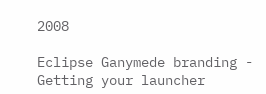2008

Eclipse Ganymede branding - Getting your launcher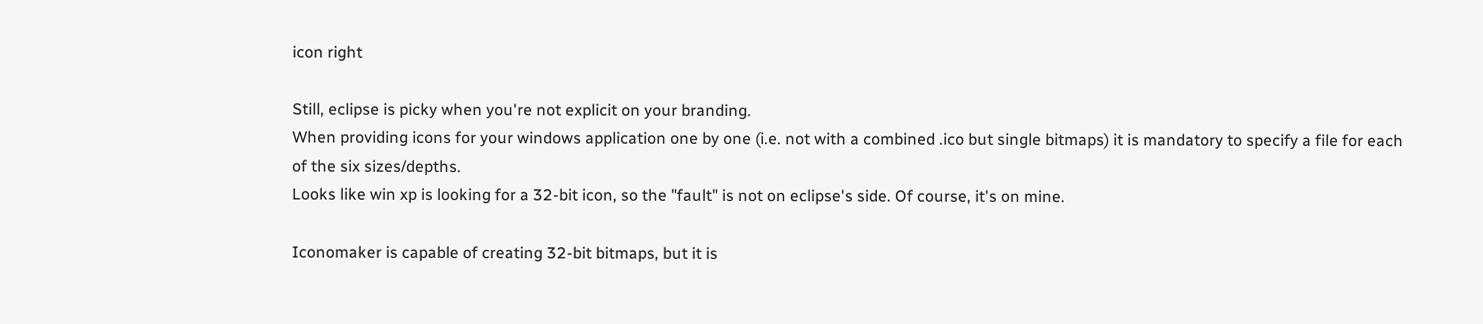icon right

Still, eclipse is picky when you're not explicit on your branding.
When providing icons for your windows application one by one (i.e. not with a combined .ico but single bitmaps) it is mandatory to specify a file for each
of the six sizes/depths.
Looks like win xp is looking for a 32-bit icon, so the "fault" is not on eclipse's side. Of course, it's on mine.

Iconomaker is capable of creating 32-bit bitmaps, but it is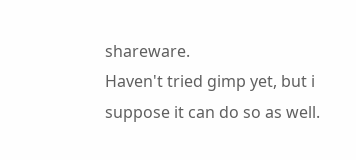shareware.
Haven't tried gimp yet, but i suppose it can do so as well.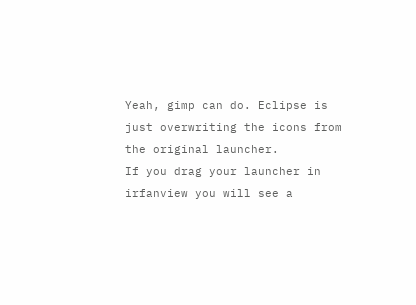Yeah, gimp can do. Eclipse is just overwriting the icons from the original launcher.
If you drag your launcher in irfanview you will see a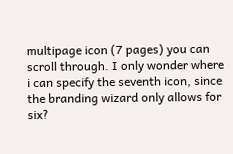multipage icon (7 pages) you can
scroll through. I only wonder where i can specify the seventh icon, since the branding wizard only allows for six?